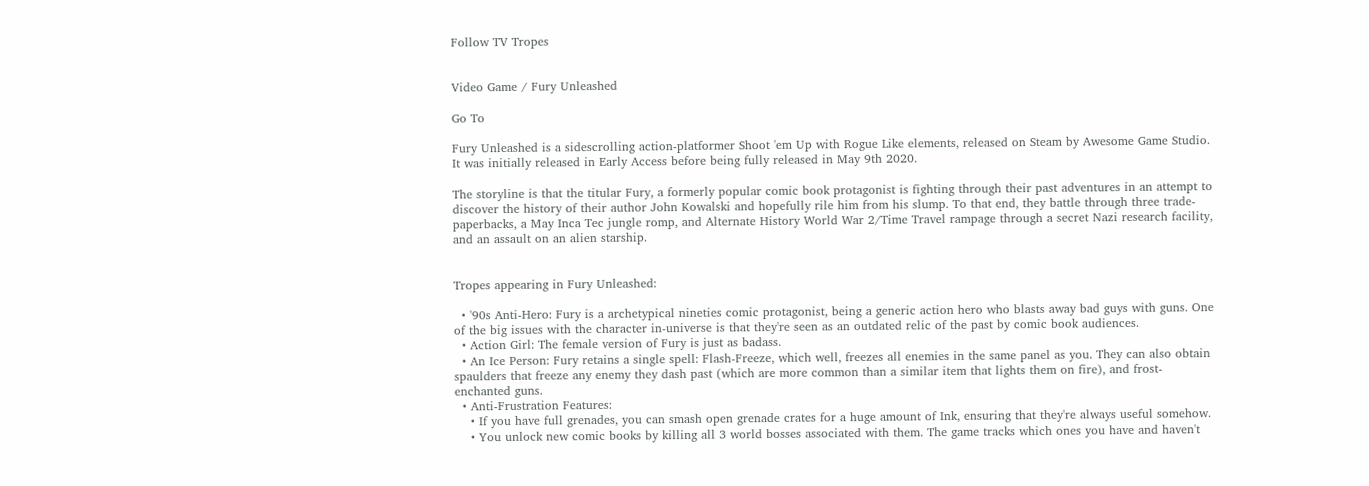Follow TV Tropes


Video Game / Fury Unleashed

Go To

Fury Unleashed is a sidescrolling action-platformer Shoot 'em Up with Rogue Like elements, released on Steam by Awesome Game Studio. It was initially released in Early Access before being fully released in May 9th 2020.

The storyline is that the titular Fury, a formerly popular comic book protagonist is fighting through their past adventures in an attempt to discover the history of their author John Kowalski and hopefully rile him from his slump. To that end, they battle through three trade-paperbacks, a May Inca Tec jungle romp, and Alternate History World War 2/Time Travel rampage through a secret Nazi research facility, and an assault on an alien starship.


Tropes appearing in Fury Unleashed:

  • '90s Anti-Hero: Fury is a archetypical nineties comic protagonist, being a generic action hero who blasts away bad guys with guns. One of the big issues with the character in-universe is that they're seen as an outdated relic of the past by comic book audiences.
  • Action Girl: The female version of Fury is just as badass.
  • An Ice Person: Fury retains a single spell: Flash-Freeze, which well, freezes all enemies in the same panel as you. They can also obtain spaulders that freeze any enemy they dash past (which are more common than a similar item that lights them on fire), and frost-enchanted guns.
  • Anti-Frustration Features:
    • If you have full grenades, you can smash open grenade crates for a huge amount of Ink, ensuring that they're always useful somehow.
    • You unlock new comic books by killing all 3 world bosses associated with them. The game tracks which ones you have and haven't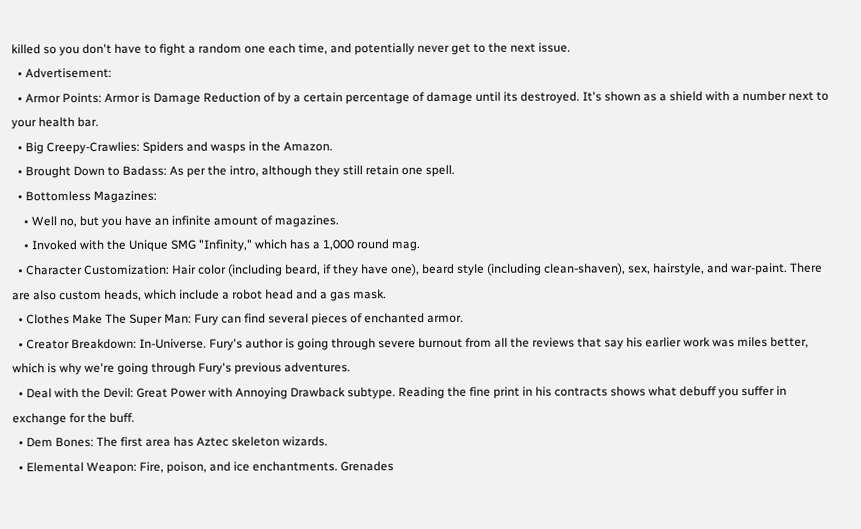killed so you don't have to fight a random one each time, and potentially never get to the next issue.
  • Advertisement:
  • Armor Points: Armor is Damage Reduction of by a certain percentage of damage until its destroyed. It's shown as a shield with a number next to your health bar.
  • Big Creepy-Crawlies: Spiders and wasps in the Amazon.
  • Brought Down to Badass: As per the intro, although they still retain one spell.
  • Bottomless Magazines:
    • Well no, but you have an infinite amount of magazines.
    • Invoked with the Unique SMG "Infinity," which has a 1,000 round mag.
  • Character Customization: Hair color (including beard, if they have one), beard style (including clean-shaven), sex, hairstyle, and war-paint. There are also custom heads, which include a robot head and a gas mask.
  • Clothes Make The Super Man: Fury can find several pieces of enchanted armor.
  • Creator Breakdown: In-Universe. Fury's author is going through severe burnout from all the reviews that say his earlier work was miles better, which is why we're going through Fury's previous adventures.
  • Deal with the Devil: Great Power with Annoying Drawback subtype. Reading the fine print in his contracts shows what debuff you suffer in exchange for the buff.
  • Dem Bones: The first area has Aztec skeleton wizards.
  • Elemental Weapon: Fire, poison, and ice enchantments. Grenades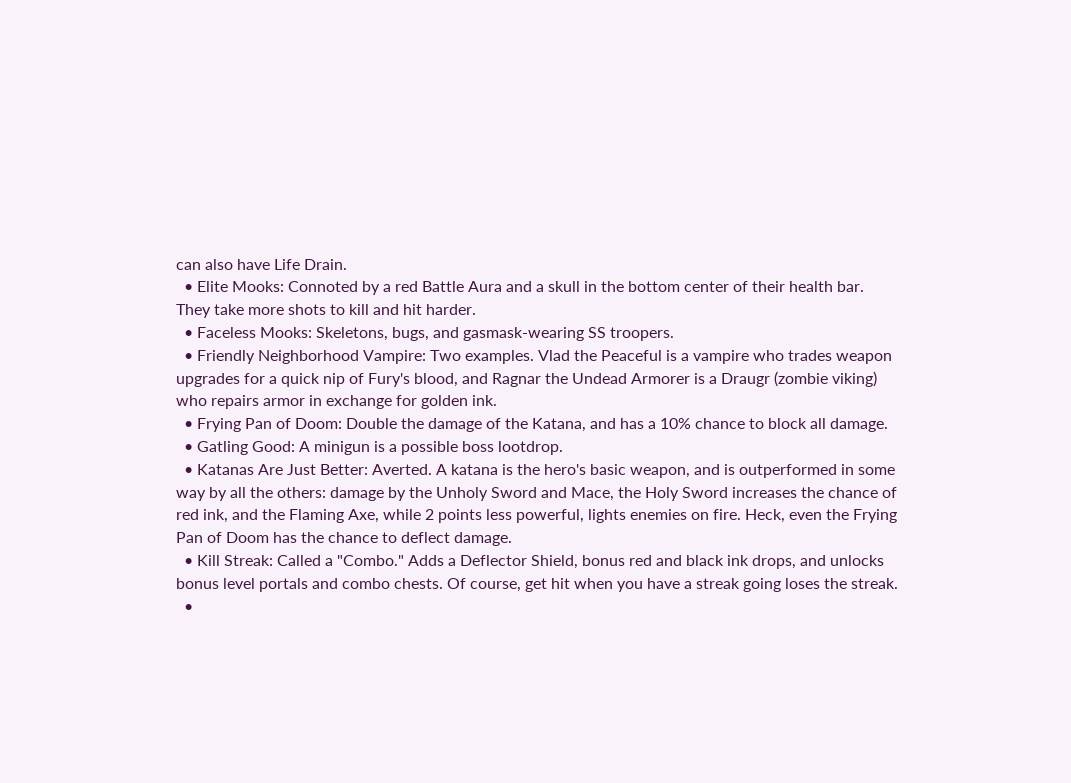can also have Life Drain.
  • Elite Mooks: Connoted by a red Battle Aura and a skull in the bottom center of their health bar. They take more shots to kill and hit harder.
  • Faceless Mooks: Skeletons, bugs, and gasmask-wearing SS troopers.
  • Friendly Neighborhood Vampire: Two examples. Vlad the Peaceful is a vampire who trades weapon upgrades for a quick nip of Fury's blood, and Ragnar the Undead Armorer is a Draugr (zombie viking) who repairs armor in exchange for golden ink.
  • Frying Pan of Doom: Double the damage of the Katana, and has a 10% chance to block all damage.
  • Gatling Good: A minigun is a possible boss lootdrop.
  • Katanas Are Just Better: Averted. A katana is the hero's basic weapon, and is outperformed in some way by all the others: damage by the Unholy Sword and Mace, the Holy Sword increases the chance of red ink, and the Flaming Axe, while 2 points less powerful, lights enemies on fire. Heck, even the Frying Pan of Doom has the chance to deflect damage.
  • Kill Streak: Called a "Combo." Adds a Deflector Shield, bonus red and black ink drops, and unlocks bonus level portals and combo chests. Of course, get hit when you have a streak going loses the streak.
  •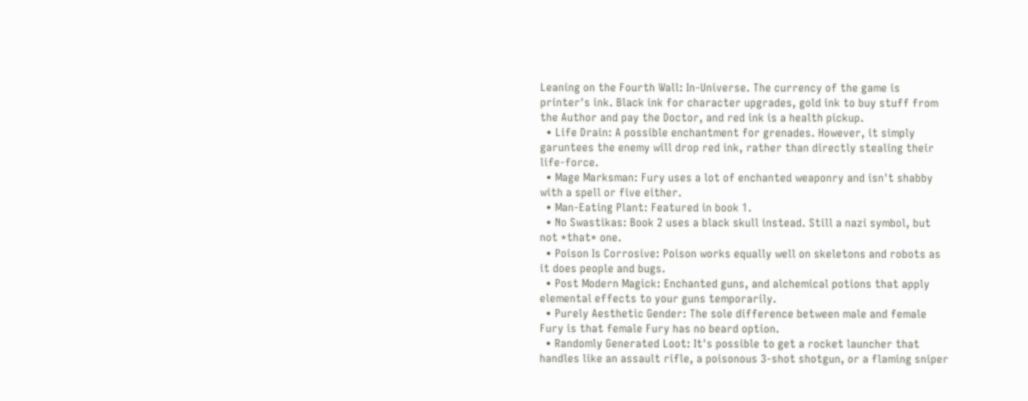Leaning on the Fourth Wall: In-Universe. The currency of the game is printer's ink. Black ink for character upgrades, gold ink to buy stuff from the Author and pay the Doctor, and red ink is a health pickup.
  • Life Drain: A possible enchantment for grenades. However, it simply garuntees the enemy will drop red ink, rather than directly stealing their life-force.
  • Mage Marksman: Fury uses a lot of enchanted weaponry and isn't shabby with a spell or five either.
  • Man-Eating Plant: Featured in book 1.
  • No Swastikas: Book 2 uses a black skull instead. Still a nazi symbol, but not *that* one.
  • Poison Is Corrosive: Poison works equally well on skeletons and robots as it does people and bugs.
  • Post Modern Magick: Enchanted guns, and alchemical potions that apply elemental effects to your guns temporarily.
  • Purely Aesthetic Gender: The sole difference between male and female Fury is that female Fury has no beard option.
  • Randomly Generated Loot: It's possible to get a rocket launcher that handles like an assault rifle, a poisonous 3-shot shotgun, or a flaming sniper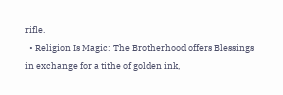rifle.
  • Religion Is Magic: The Brotherhood offers Blessings in exchange for a tithe of golden ink,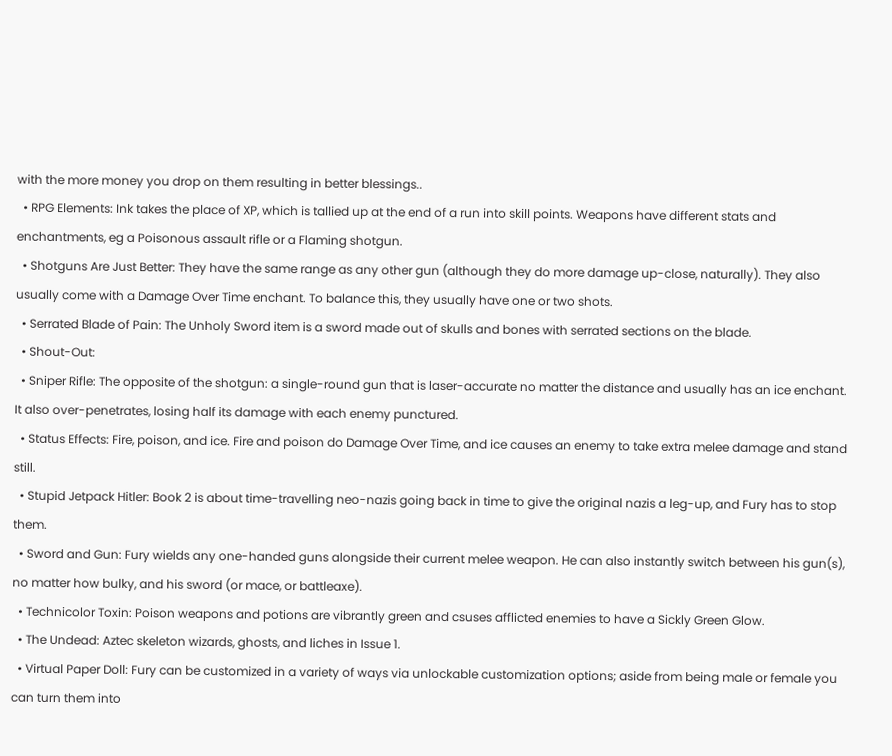with the more money you drop on them resulting in better blessings..
  • RPG Elements: Ink takes the place of XP, which is tallied up at the end of a run into skill points. Weapons have different stats and enchantments, eg a Poisonous assault rifle or a Flaming shotgun.
  • Shotguns Are Just Better: They have the same range as any other gun (although they do more damage up-close, naturally). They also usually come with a Damage Over Time enchant. To balance this, they usually have one or two shots.
  • Serrated Blade of Pain: The Unholy Sword item is a sword made out of skulls and bones with serrated sections on the blade.
  • Shout-Out:
  • Sniper Rifle: The opposite of the shotgun: a single-round gun that is laser-accurate no matter the distance and usually has an ice enchant. It also over-penetrates, losing half its damage with each enemy punctured.
  • Status Effects: Fire, poison, and ice. Fire and poison do Damage Over Time, and ice causes an enemy to take extra melee damage and stand still.
  • Stupid Jetpack Hitler: Book 2 is about time-travelling neo-nazis going back in time to give the original nazis a leg-up, and Fury has to stop them.
  • Sword and Gun: Fury wields any one-handed guns alongside their current melee weapon. He can also instantly switch between his gun(s), no matter how bulky, and his sword (or mace, or battleaxe).
  • Technicolor Toxin: Poison weapons and potions are vibrantly green and csuses afflicted enemies to have a Sickly Green Glow.
  • The Undead: Aztec skeleton wizards, ghosts, and liches in Issue 1.
  • Virtual Paper Doll: Fury can be customized in a variety of ways via unlockable customization options; aside from being male or female you can turn them into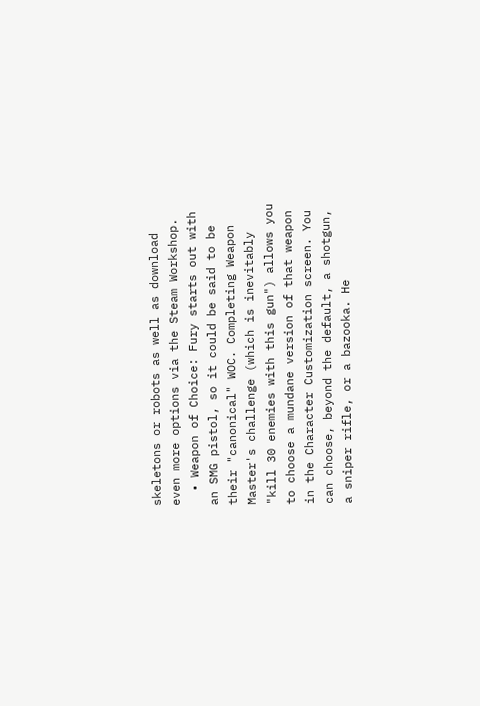skeletons or robots as well as download even more options via the Steam Workshop.
  • Weapon of Choice: Fury starts out with an SMG pistol, so it could be said to be their "canonical" WOC. Completing Weapon Master's challenge (which is inevitably "kill 30 enemies with this gun") allows you to choose a mundane version of that weapon in the Character Customization screen. You can choose, beyond the default, a shotgun, a sniper rifle, or a bazooka. He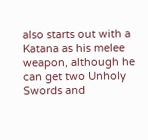also starts out with a Katana as his melee weapon, although he can get two Unholy Swords and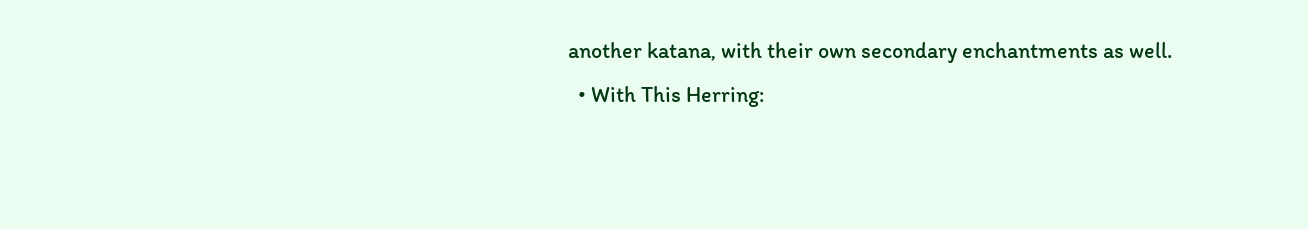another katana, with their own secondary enchantments as well.
  • With This Herring: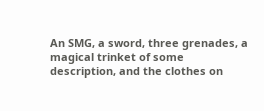An SMG, a sword, three grenades, a magical trinket of some description, and the clothes on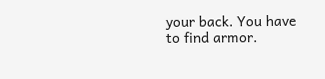your back. You have to find armor.